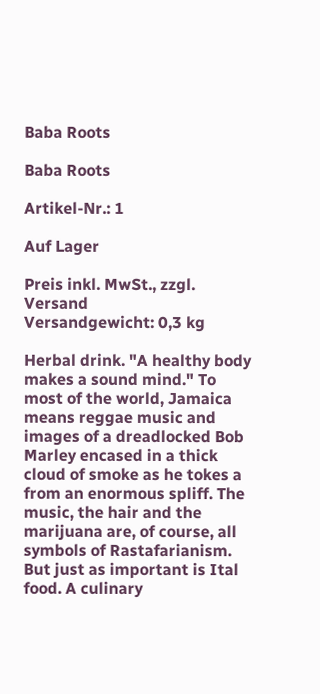Baba Roots

Baba Roots

Artikel-Nr.: 1

Auf Lager

Preis inkl. MwSt., zzgl. Versand
Versandgewicht: 0,3 kg

Herbal drink. "A healthy body makes a sound mind." To most of the world, Jamaica means reggae music and images of a dreadlocked Bob Marley encased in a thick cloud of smoke as he tokes a from an enormous spliff. The music, the hair and the marijuana are, of course, all symbols of Rastafarianism. But just as important is Ital food. A culinary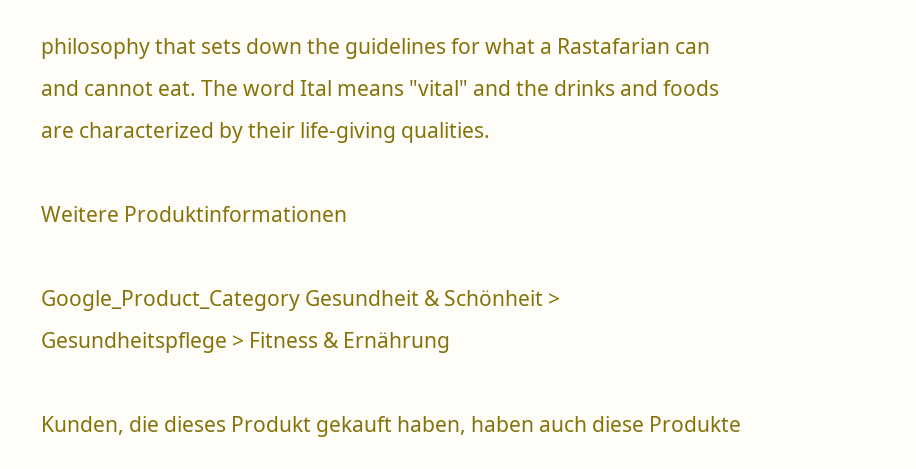philosophy that sets down the guidelines for what a Rastafarian can and cannot eat. The word Ital means "vital" and the drinks and foods are characterized by their life-giving qualities.

Weitere Produktinformationen

Google_Product_Category Gesundheit & Schönheit > Gesundheitspflege > Fitness & Ernährung

Kunden, die dieses Produkt gekauft haben, haben auch diese Produkte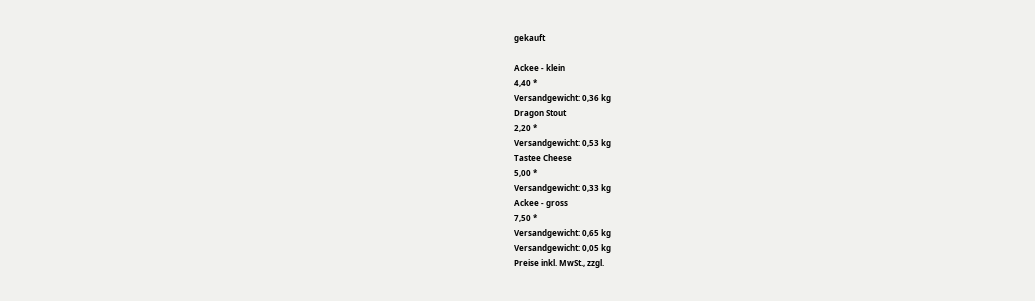gekauft

Ackee - klein
4,40 *
Versandgewicht: 0,36 kg
Dragon Stout
2,20 *
Versandgewicht: 0,53 kg
Tastee Cheese
5,00 *
Versandgewicht: 0,33 kg
Ackee - gross
7,50 *
Versandgewicht: 0,65 kg
Versandgewicht: 0,05 kg
Preise inkl. MwSt., zzgl.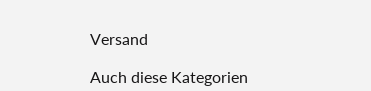Versand

Auch diese Kategorien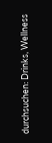durchsuchen: Drinks, Wellness